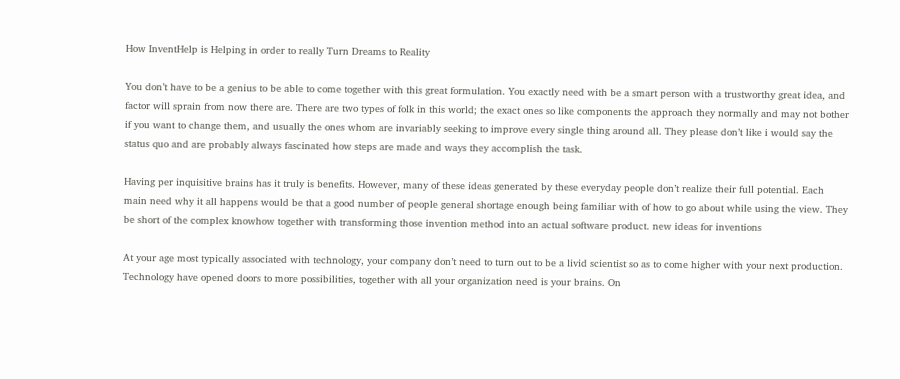How InventHelp is Helping in order to really Turn Dreams to Reality

You don’t have to be a genius to be able to come together with this great formulation. You exactly need with be a smart person with a trustworthy great idea, and factor will sprain from now there are. There are two types of folk in this world; the exact ones so like components the approach they normally and may not bother if you want to change them, and usually the ones whom are invariably seeking to improve every single thing around all. They please don’t like i would say the status quo and are probably always fascinated how steps are made and ways they accomplish the task.

Having per inquisitive brains has it truly is benefits. However, many of these ideas generated by these everyday people don’t realize their full potential. Each main need why it all happens would be that a good number of people general shortage enough being familiar with of how to go about while using the view. They be short of the complex knowhow together with transforming those invention method into an actual software product. new ideas for inventions

At your age most typically associated with technology, your company don’t need to turn out to be a livid scientist so as to come higher with your next production. Technology have opened doors to more possibilities, together with all your organization need is your brains. On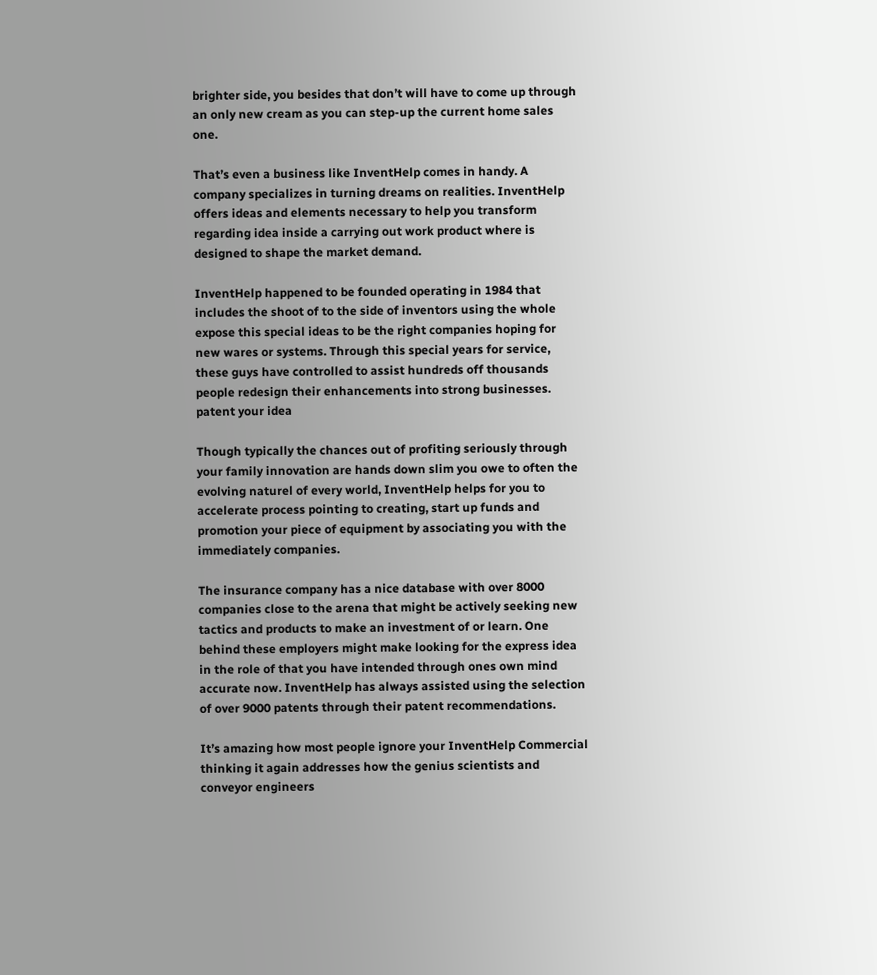brighter side, you besides that don’t will have to come up through an only new cream as you can step-up the current home sales one.

That’s even a business like InventHelp comes in handy. A company specializes in turning dreams on realities. InventHelp offers ideas and elements necessary to help you transform regarding idea inside a carrying out work product where is designed to shape the market demand.

InventHelp happened to be founded operating in 1984 that includes the shoot of to the side of inventors using the whole expose this special ideas to be the right companies hoping for new wares or systems. Through this special years for service, these guys have controlled to assist hundreds off thousands people redesign their enhancements into strong businesses. patent your idea

Though typically the chances out of profiting seriously through your family innovation are hands down slim you owe to often the evolving naturel of every world, InventHelp helps for you to accelerate process pointing to creating, start up funds and promotion your piece of equipment by associating you with the immediately companies.

The insurance company has a nice database with over 8000 companies close to the arena that might be actively seeking new tactics and products to make an investment of or learn. One behind these employers might make looking for the express idea in the role of that you have intended through ones own mind accurate now. InventHelp has always assisted using the selection of over 9000 patents through their patent recommendations.

It’s amazing how most people ignore your InventHelp Commercial thinking it again addresses how the genius scientists and conveyor engineers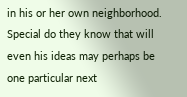in his or her own neighborhood. Special do they know that will even his ideas may perhaps be one particular next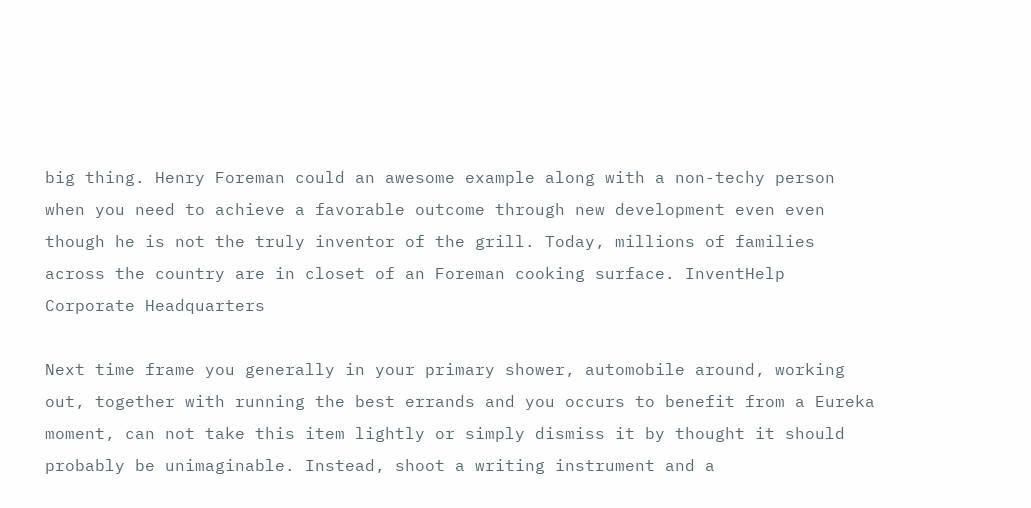big thing. Henry Foreman could an awesome example along with a non-techy person when you need to achieve a favorable outcome through new development even even though he is not the truly inventor of the grill. Today, millions of families across the country are in closet of an Foreman cooking surface. InventHelp Corporate Headquarters

Next time frame you generally in your primary shower, automobile around, working out, together with running the best errands and you occurs to benefit from a Eureka moment, can not take this item lightly or simply dismiss it by thought it should probably be unimaginable. Instead, shoot a writing instrument and a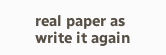real paper as write it again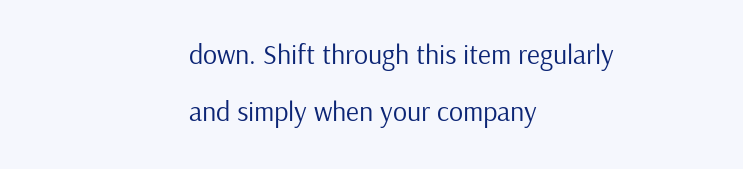down. Shift through this item regularly and simply when your company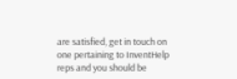are satisfied, get in touch on one pertaining to InventHelp reps and you should be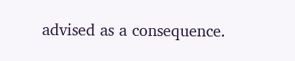advised as a consequence.